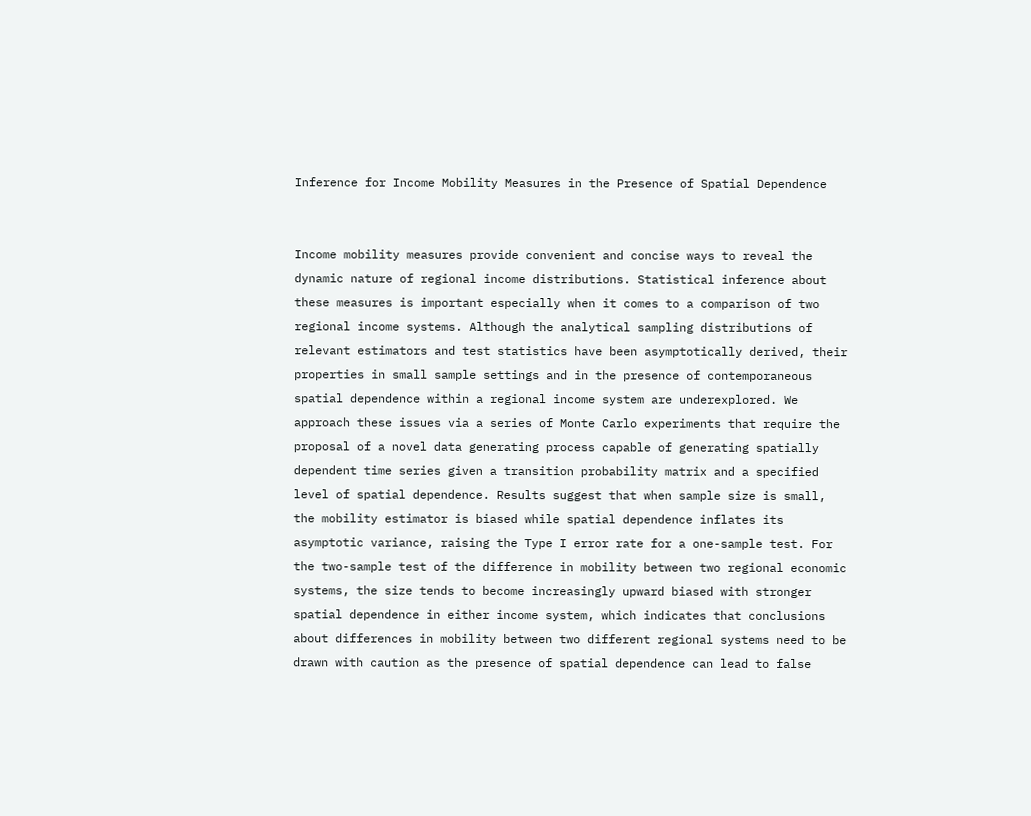Inference for Income Mobility Measures in the Presence of Spatial Dependence


Income mobility measures provide convenient and concise ways to reveal the dynamic nature of regional income distributions. Statistical inference about these measures is important especially when it comes to a comparison of two regional income systems. Although the analytical sampling distributions of relevant estimators and test statistics have been asymptotically derived, their properties in small sample settings and in the presence of contemporaneous spatial dependence within a regional income system are underexplored. We approach these issues via a series of Monte Carlo experiments that require the proposal of a novel data generating process capable of generating spatially dependent time series given a transition probability matrix and a specified level of spatial dependence. Results suggest that when sample size is small, the mobility estimator is biased while spatial dependence inflates its asymptotic variance, raising the Type I error rate for a one-sample test. For the two-sample test of the difference in mobility between two regional economic systems, the size tends to become increasingly upward biased with stronger spatial dependence in either income system, which indicates that conclusions about differences in mobility between two different regional systems need to be drawn with caution as the presence of spatial dependence can lead to false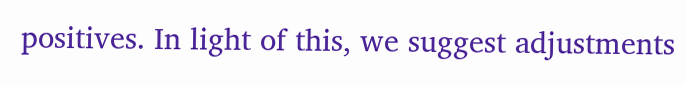positives. In light of this, we suggest adjustments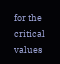for the critical values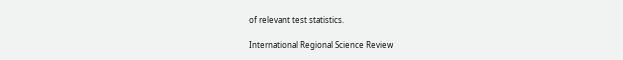of relevant test statistics.

International Regional Science Review